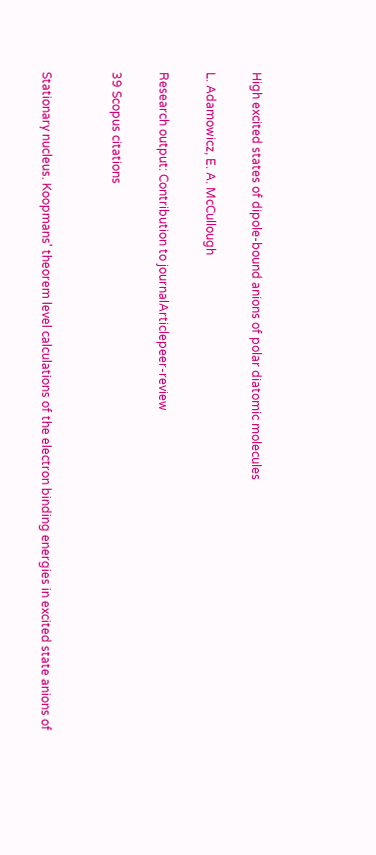High excited states of dipole-bound anions of polar diatomic molecules

L. Adamowicz, E. A. McCullough

Research output: Contribution to journalArticlepeer-review

39 Scopus citations


Stationary nucleus. Koopmans' theorem level calculations of the electron binding energies in excited state anions of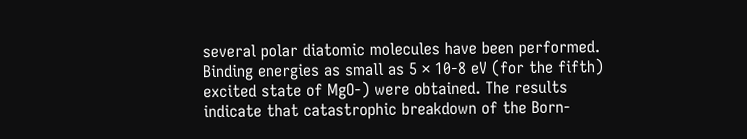several polar diatomic molecules have been performed. Binding energies as small as 5 × 10-8 eV (for the fifth) excited state of MgO-) were obtained. The results indicate that catastrophic breakdown of the Born-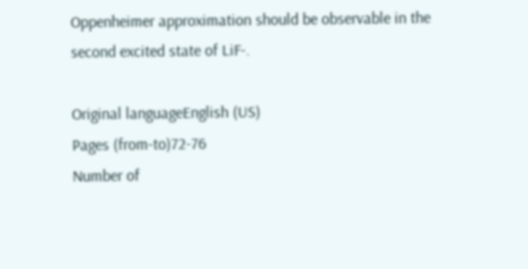Oppenheimer approximation should be observable in the second excited state of LiF-.

Original languageEnglish (US)
Pages (from-to)72-76
Number of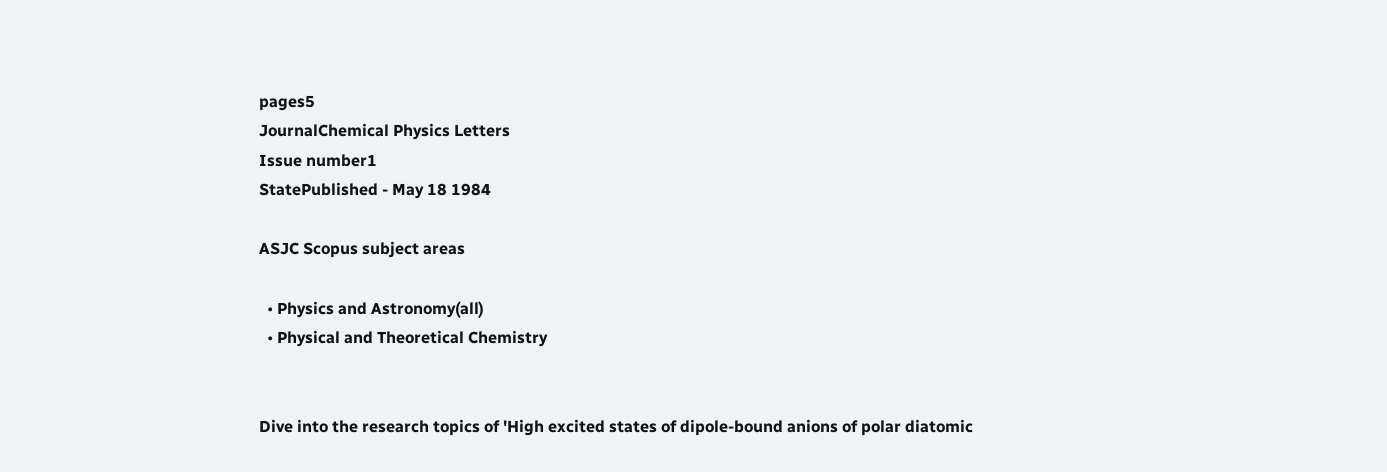pages5
JournalChemical Physics Letters
Issue number1
StatePublished - May 18 1984

ASJC Scopus subject areas

  • Physics and Astronomy(all)
  • Physical and Theoretical Chemistry


Dive into the research topics of 'High excited states of dipole-bound anions of polar diatomic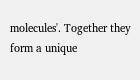molecules'. Together they form a unique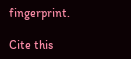fingerprint.

Cite this